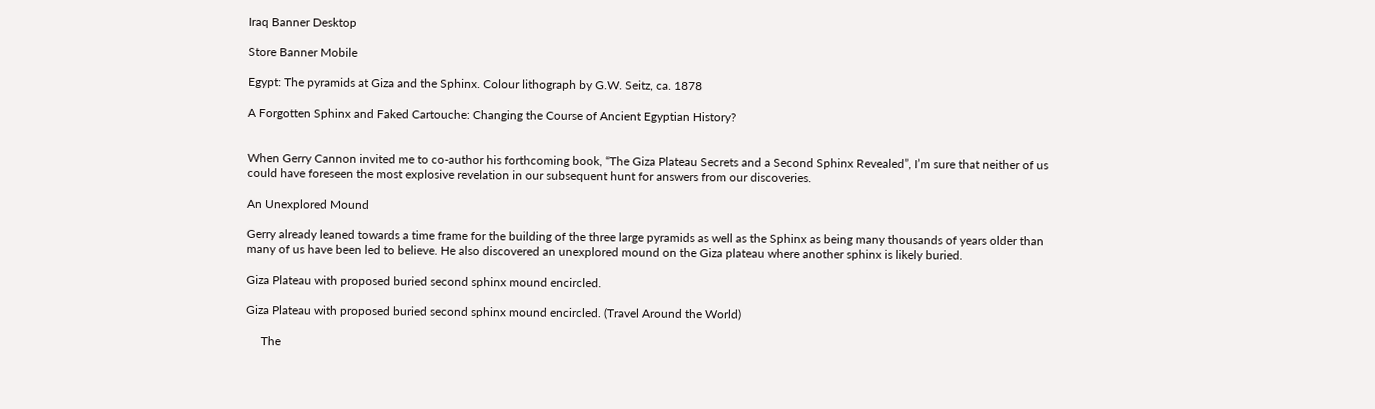Iraq Banner Desktop

Store Banner Mobile

Egypt: The pyramids at Giza and the Sphinx. Colour lithograph by G.W. Seitz, ca. 1878

A Forgotten Sphinx and Faked Cartouche: Changing the Course of Ancient Egyptian History?


When Gerry Cannon invited me to co-author his forthcoming book, “The Giza Plateau Secrets and a Second Sphinx Revealed”, I’m sure that neither of us could have foreseen the most explosive revelation in our subsequent hunt for answers from our discoveries.

An Unexplored Mound

Gerry already leaned towards a time frame for the building of the three large pyramids as well as the Sphinx as being many thousands of years older than many of us have been led to believe. He also discovered an unexplored mound on the Giza plateau where another sphinx is likely buried.

Giza Plateau with proposed buried second sphinx mound encircled.

Giza Plateau with proposed buried second sphinx mound encircled. (Travel Around the World)

     The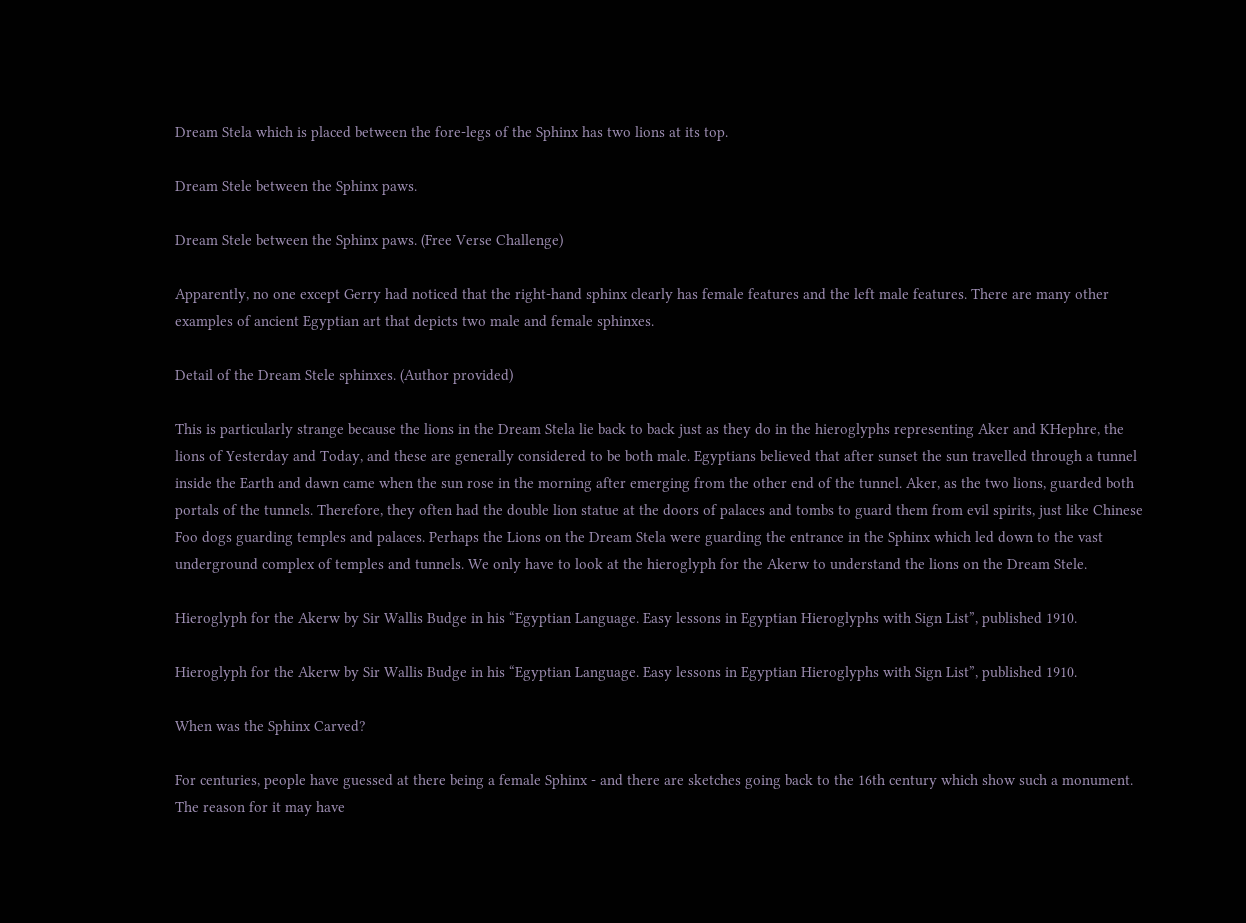Dream Stela which is placed between the fore-legs of the Sphinx has two lions at its top.

Dream Stele between the Sphinx paws.

Dream Stele between the Sphinx paws. (Free Verse Challenge)

Apparently, no one except Gerry had noticed that the right-hand sphinx clearly has female features and the left male features. There are many other examples of ancient Egyptian art that depicts two male and female sphinxes.

Detail of the Dream Stele sphinxes. (Author provided)

This is particularly strange because the lions in the Dream Stela lie back to back just as they do in the hieroglyphs representing Aker and KHephre, the lions of Yesterday and Today, and these are generally considered to be both male. Egyptians believed that after sunset the sun travelled through a tunnel inside the Earth and dawn came when the sun rose in the morning after emerging from the other end of the tunnel. Aker, as the two lions, guarded both portals of the tunnels. Therefore, they often had the double lion statue at the doors of palaces and tombs to guard them from evil spirits, just like Chinese Foo dogs guarding temples and palaces. Perhaps the Lions on the Dream Stela were guarding the entrance in the Sphinx which led down to the vast underground complex of temples and tunnels. We only have to look at the hieroglyph for the Akerw to understand the lions on the Dream Stele.

Hieroglyph for the Akerw by Sir Wallis Budge in his “Egyptian Language. Easy lessons in Egyptian Hieroglyphs with Sign List”, published 1910.

Hieroglyph for the Akerw by Sir Wallis Budge in his “Egyptian Language. Easy lessons in Egyptian Hieroglyphs with Sign List”, published 1910.

When was the Sphinx Carved?

For centuries, people have guessed at there being a female Sphinx - and there are sketches going back to the 16th century which show such a monument. The reason for it may have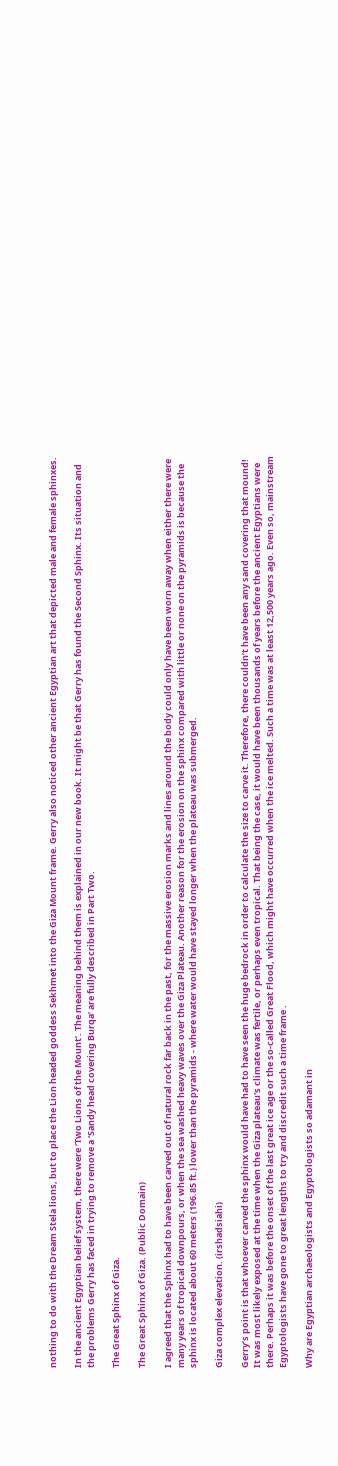nothing to do with the Dream Stela lions, but to place the Lion headed goddess Sekhmet into the Giza Mount frame. Gerry also noticed other ancient Egyptian art that depicted male and female sphinxes.

In the ancient Egyptian belief system, there were ‘Two Lions of the Mount’. The meaning behind them is explained in our new book. It might be that Gerry has found the Second Sphinx. Its situation and the problems Gerry has faced in trying to remove a ‘Sandy head covering Burqa’ are fully described in Part Two.

The Great Sphinx of Giza.

The Great Sphinx of Giza. (Public Domain)

I agreed that the Sphinx had to have been carved out of natural rock far back in the past, for the massive erosion marks and lines around the body could only have been worn away when either there were many years of tropical downpours, or when the sea washed heavy waves over the Giza Plateau. Another reason for the erosion on the sphinx compared with little or none on the pyramids is because the sphinx is located about 60 meters (196.85 ft.) lower than the pyramids - where water would have stayed longer when the plateau was submerged.

Giza complex elevation. (irshadsiahi)

Gerry’s point is that whoever carved the sphinx would have had to have seen the huge bedrock in order to calculate the size to carve it. Therefore, there couldn’t have been any sand covering that mound! It was most likely exposed at the time when the Giza plateau's climate was fertile, or perhaps even tropical. That being the case, it would have been thousands of years before the ancient Egyptians were there. Perhaps it was before the onset of the last great ice age or the so-called Great Flood, which might have occurred when the ice melted. Such a time was at least 12,500 years ago. Even so, mainstream Egyptologists have gone to great lengths to try and discredit such a time frame .

Why are Egyptian archaeologists and Egyptologists so adamant in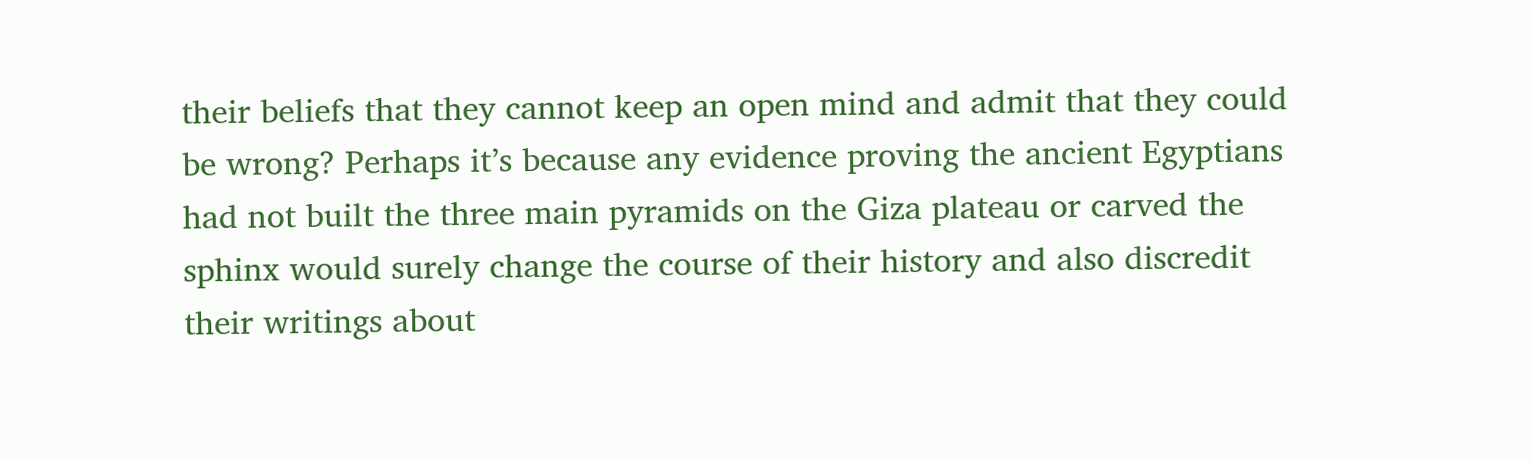their beliefs that they cannot keep an open mind and admit that they could be wrong? Perhaps it’s because any evidence proving the ancient Egyptians had not built the three main pyramids on the Giza plateau or carved the sphinx would surely change the course of their history and also discredit their writings about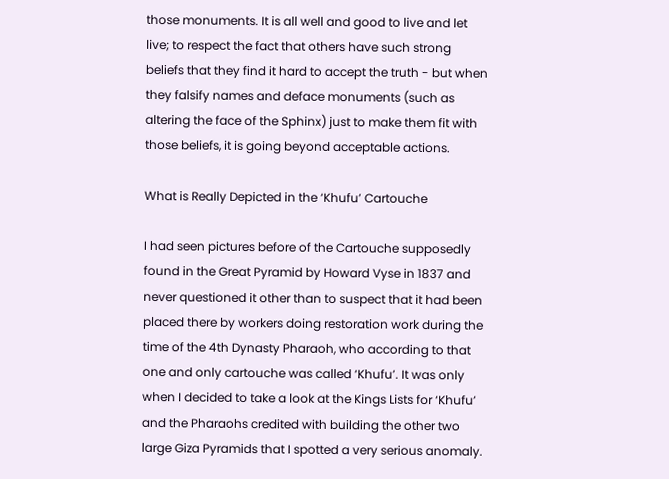those monuments. It is all well and good to live and let live; to respect the fact that others have such strong beliefs that they find it hard to accept the truth - but when they falsify names and deface monuments (such as altering the face of the Sphinx) just to make them fit with those beliefs, it is going beyond acceptable actions.

What is Really Depicted in the ‘Khufu’ Cartouche

I had seen pictures before of the Cartouche supposedly found in the Great Pyramid by Howard Vyse in 1837 and never questioned it other than to suspect that it had been placed there by workers doing restoration work during the time of the 4th Dynasty Pharaoh, who according to that one and only cartouche was called ‘Khufu’. It was only when I decided to take a look at the Kings Lists for ‘Khufu’ and the Pharaohs credited with building the other two large Giza Pyramids that I spotted a very serious anomaly.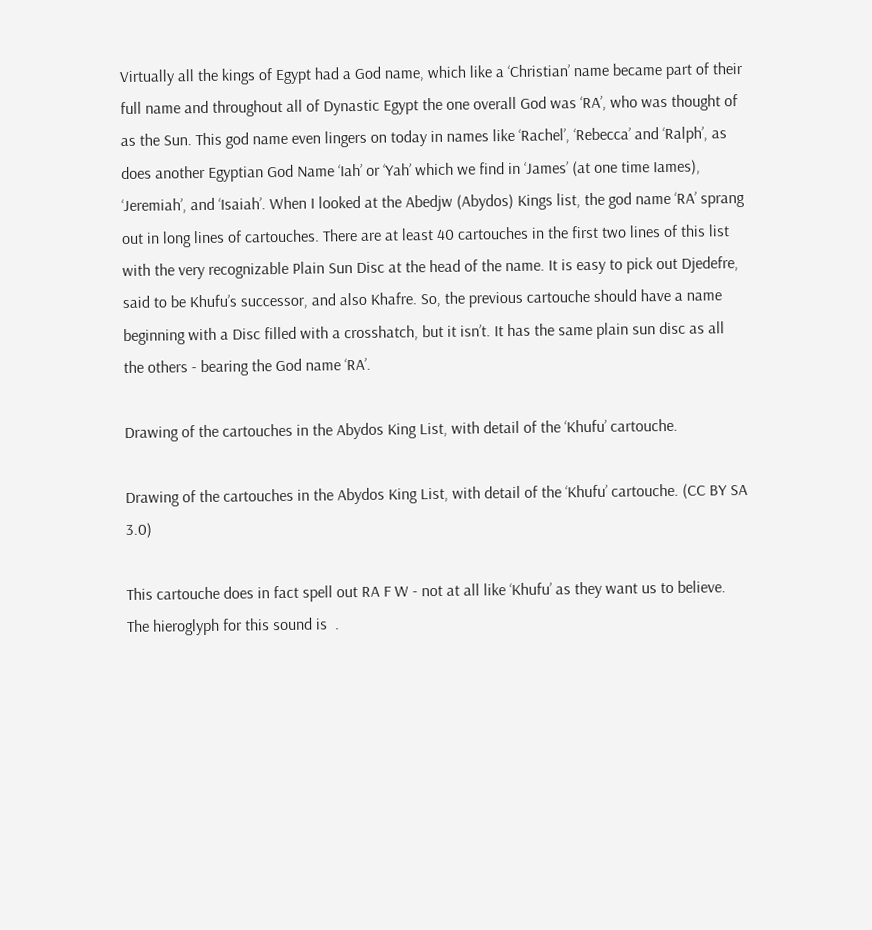Virtually all the kings of Egypt had a God name, which like a ‘Christian’ name became part of their full name and throughout all of Dynastic Egypt the one overall God was ‘RA’, who was thought of as the Sun. This god name even lingers on today in names like ‘Rachel’, ‘Rebecca’ and ‘Ralph’, as does another Egyptian God Name ‘Iah’ or ‘Yah’ which we find in ‘James’ (at one time Iames), ‘Jeremiah’, and ‘Isaiah’. When I looked at the Abedjw (Abydos) Kings list, the god name ‘RA’ sprang out in long lines of cartouches. There are at least 40 cartouches in the first two lines of this list with the very recognizable Plain Sun Disc at the head of the name. It is easy to pick out Djedefre, said to be Khufu’s successor, and also Khafre. So, the previous cartouche should have a name beginning with a Disc filled with a crosshatch, but it isn’t. It has the same plain sun disc as all the others - bearing the God name ‘RA’.

Drawing of the cartouches in the Abydos King List, with detail of the ‘Khufu’ cartouche.

Drawing of the cartouches in the Abydos King List, with detail of the ‘Khufu’ cartouche. (CC BY SA 3.0)

This cartouche does in fact spell out RA F W - not at all like ‘Khufu’ as they want us to believe. The hieroglyph for this sound is  .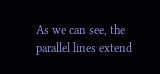As we can see, the parallel lines extend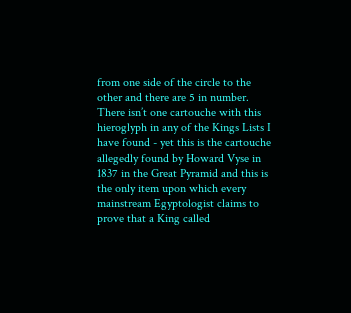from one side of the circle to the other and there are 5 in number. There isn’t one cartouche with this hieroglyph in any of the Kings Lists I have found - yet this is the cartouche allegedly found by Howard Vyse in 1837 in the Great Pyramid and this is the only item upon which every mainstream Egyptologist claims to prove that a King called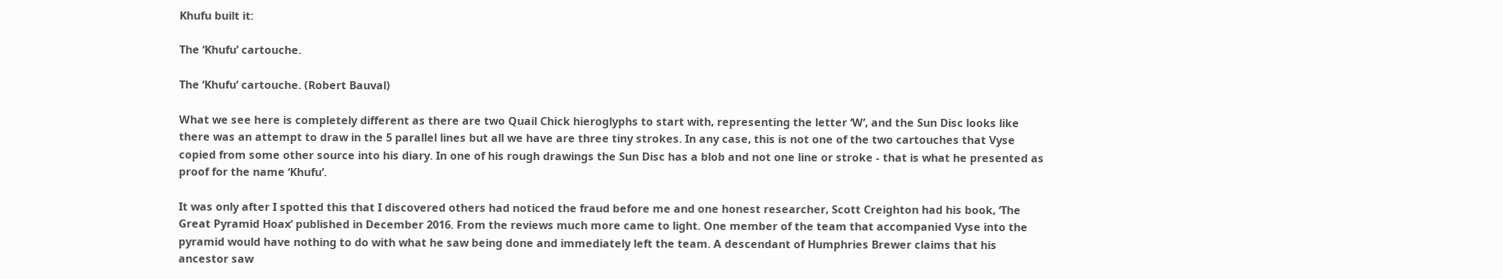Khufu built it:

The ‘Khufu’ cartouche.

The ‘Khufu’ cartouche. (Robert Bauval)

What we see here is completely different as there are two Quail Chick hieroglyphs to start with, representing the letter ‘W’, and the Sun Disc looks like there was an attempt to draw in the 5 parallel lines but all we have are three tiny strokes. In any case, this is not one of the two cartouches that Vyse copied from some other source into his diary. In one of his rough drawings the Sun Disc has a blob and not one line or stroke - that is what he presented as proof for the name ‘Khufu’.

It was only after I spotted this that I discovered others had noticed the fraud before me and one honest researcher, Scott Creighton had his book, ‘The Great Pyramid Hoax’ published in December 2016. From the reviews much more came to light. One member of the team that accompanied Vyse into the pyramid would have nothing to do with what he saw being done and immediately left the team. A descendant of Humphries Brewer claims that his ancestor saw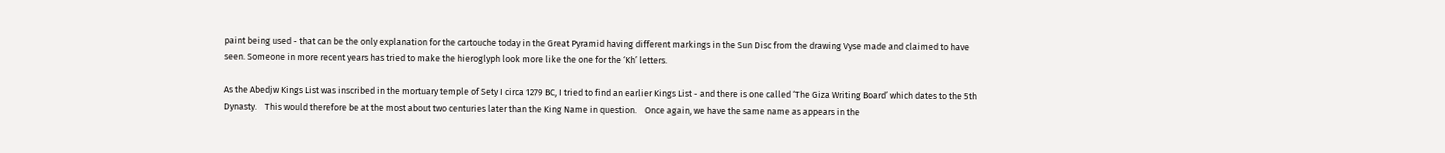paint being used - that can be the only explanation for the cartouche today in the Great Pyramid having different markings in the Sun Disc from the drawing Vyse made and claimed to have seen. Someone in more recent years has tried to make the hieroglyph look more like the one for the ‘Kh’ letters.

As the Abedjw Kings List was inscribed in the mortuary temple of Sety I circa 1279 BC, I tried to find an earlier Kings List - and there is one called ‘The Giza Writing Board’ which dates to the 5th Dynasty.    This would therefore be at the most about two centuries later than the King Name in question.    Once again, we have the same name as appears in the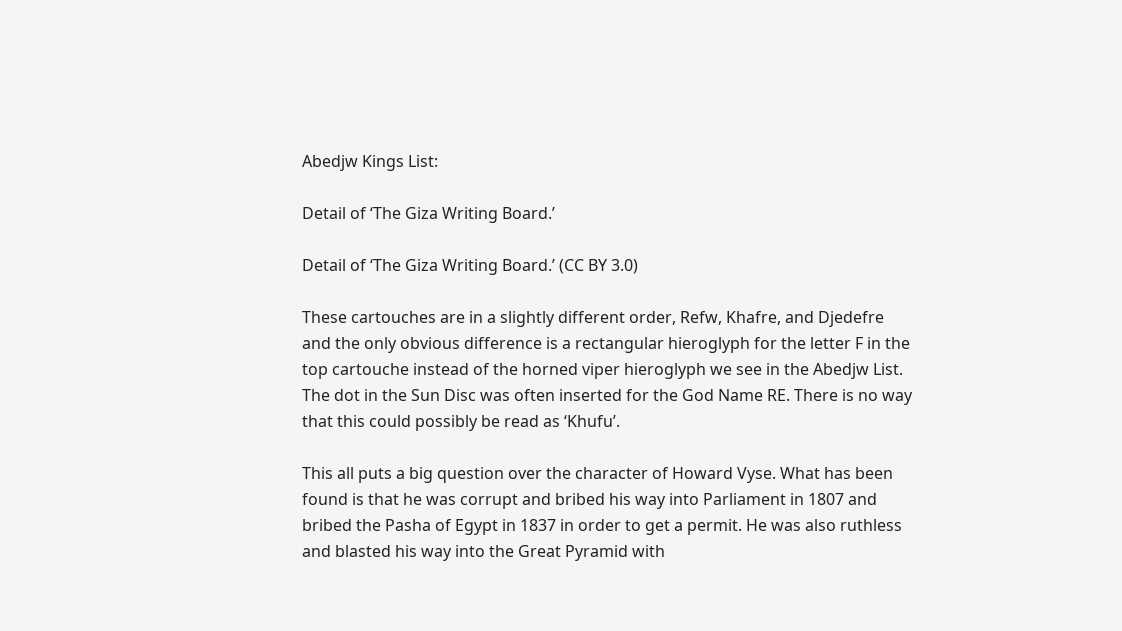Abedjw Kings List:

Detail of ‘The Giza Writing Board.’

Detail of ‘The Giza Writing Board.’ (CC BY 3.0)

These cartouches are in a slightly different order, Refw, Khafre, and Djedefre and the only obvious difference is a rectangular hieroglyph for the letter F in the top cartouche instead of the horned viper hieroglyph we see in the Abedjw List. The dot in the Sun Disc was often inserted for the God Name RE. There is no way that this could possibly be read as ‘Khufu’.

This all puts a big question over the character of Howard Vyse. What has been found is that he was corrupt and bribed his way into Parliament in 1807 and bribed the Pasha of Egypt in 1837 in order to get a permit. He was also ruthless and blasted his way into the Great Pyramid with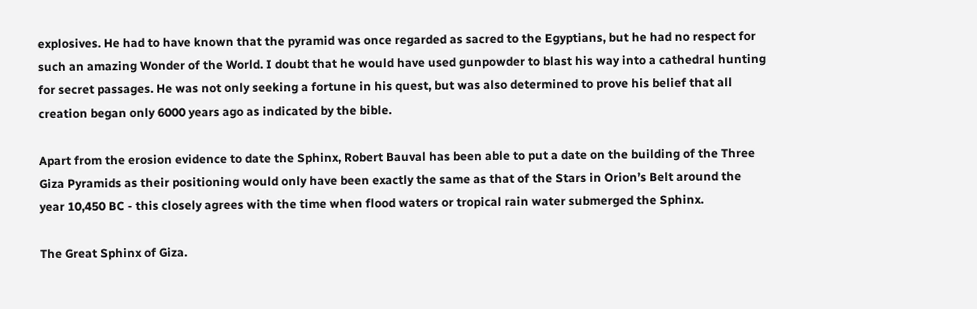explosives. He had to have known that the pyramid was once regarded as sacred to the Egyptians, but he had no respect for such an amazing Wonder of the World. I doubt that he would have used gunpowder to blast his way into a cathedral hunting for secret passages. He was not only seeking a fortune in his quest, but was also determined to prove his belief that all creation began only 6000 years ago as indicated by the bible.

Apart from the erosion evidence to date the Sphinx, Robert Bauval has been able to put a date on the building of the Three Giza Pyramids as their positioning would only have been exactly the same as that of the Stars in Orion’s Belt around the year 10,450 BC - this closely agrees with the time when flood waters or tropical rain water submerged the Sphinx.

The Great Sphinx of Giza.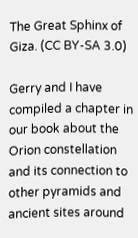The Great Sphinx of Giza. (CC BY-SA 3.0)

Gerry and I have compiled a chapter in our book about the Orion constellation and its connection to other pyramids and ancient sites around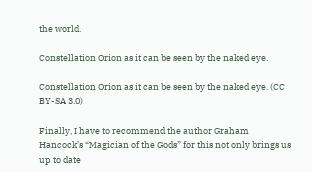the world.

Constellation Orion as it can be seen by the naked eye.

Constellation Orion as it can be seen by the naked eye. (CC BY-SA 3.0)

Finally, I have to recommend the author Graham Hancock’s “Magician of the Gods” for this not only brings us up to date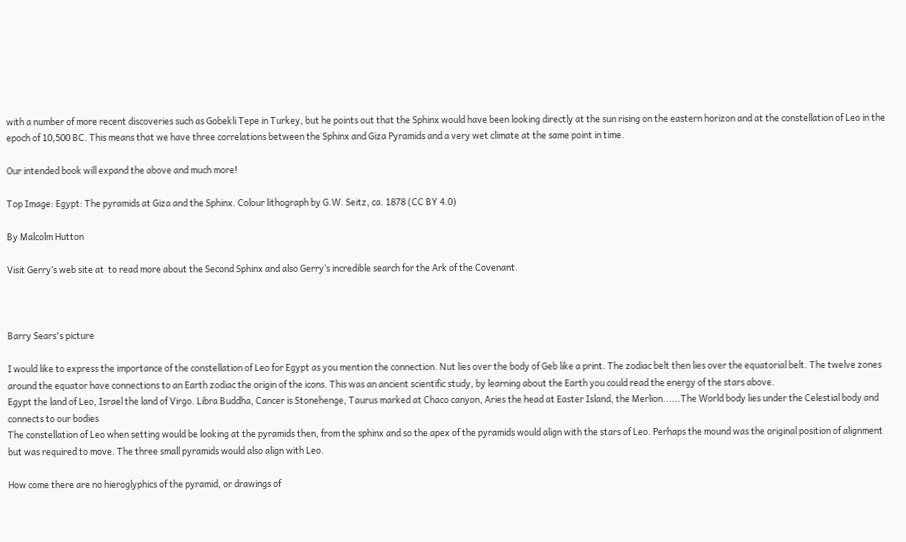with a number of more recent discoveries such as Gobekli Tepe in Turkey, but he points out that the Sphinx would have been looking directly at the sun rising on the eastern horizon and at the constellation of Leo in the epoch of 10,500 BC. This means that we have three correlations between the Sphinx and Giza Pyramids and a very wet climate at the same point in time.

Our intended book will expand the above and much more!

Top Image: Egypt: The pyramids at Giza and the Sphinx. Colour lithograph by G.W. Seitz, ca. 1878 (CC BY 4.0)

By Malcolm Hutton

Visit Gerry’s web site at  to read more about the Second Sphinx and also Gerry’s incredible search for the Ark of the Covenant.



Barry Sears's picture

I would like to express the importance of the constellation of Leo for Egypt as you mention the connection. Nut lies over the body of Geb like a print. The zodiac belt then lies over the equatorial belt. The twelve zones around the equator have connections to an Earth zodiac the origin of the icons. This was an ancient scientific study, by learning about the Earth you could read the energy of the stars above.
Egypt the land of Leo, Israel the land of Virgo. Libra Buddha, Cancer is Stonehenge, Taurus marked at Chaco canyon, Aries the head at Easter Island, the Merlion......The World body lies under the Celestial body and connects to our bodies
The constellation of Leo when setting would be looking at the pyramids then, from the sphinx and so the apex of the pyramids would align with the stars of Leo. Perhaps the mound was the original position of alignment but was required to move. The three small pyramids would also align with Leo.

How come there are no hieroglyphics of the pyramid, or drawings of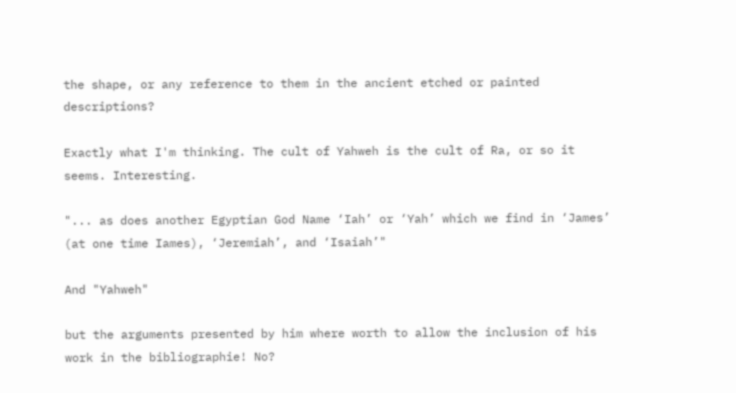the shape, or any reference to them in the ancient etched or painted descriptions?

Exactly what I'm thinking. The cult of Yahweh is the cult of Ra, or so it seems. Interesting.

"... as does another Egyptian God Name ‘Iah’ or ‘Yah’ which we find in ‘James’ (at one time Iames), ‘Jeremiah’, and ‘Isaiah’"

And "Yahweh"

but the arguments presented by him where worth to allow the inclusion of his work in the bibliographie! No?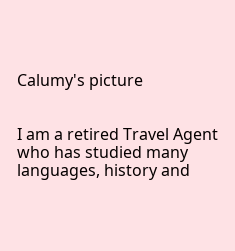Calumy's picture


I am a retired Travel Agent who has studied many languages, history and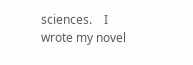sciences.    I wrote my novel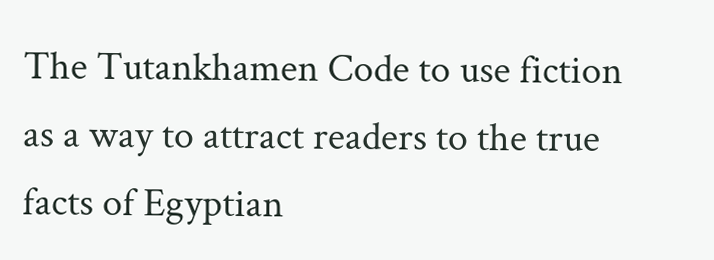The Tutankhamen Code to use fiction as a way to attract readers to the true facts of Egyptian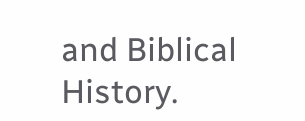and Biblical History.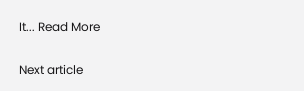It... Read More

Next article